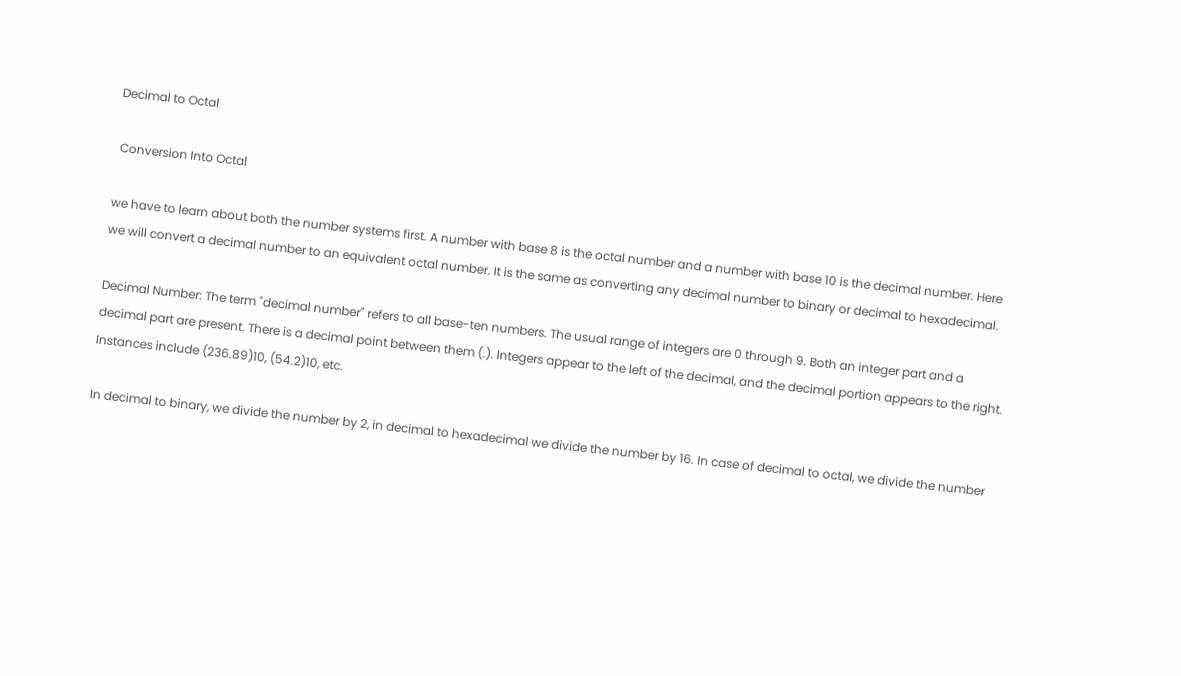Decimal to Octal

 Conversion Into Octal

we have to learn about both the number systems first. A number with base 8 is the octal number and a number with base 10 is the decimal number. Here we will convert a decimal number to an equivalent octal number. It is the same as converting any decimal number to binary or decimal to hexadecimal.

Decimal Number: The term "decimal number" refers to all base-ten numbers. The usual range of integers are 0 through 9. Both an integer part and a decimal part are present. There is a decimal point between them (.). Integers appear to the left of the decimal, and the decimal portion appears to the right. Instances include (236.89)10, (54.2)10, etc.

In decimal to binary, we divide the number by 2, in decimal to hexadecimal we divide the number by 16. In case of decimal to octal, we divide the number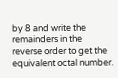by 8 and write the remainders in the reverse order to get the equivalent octal number.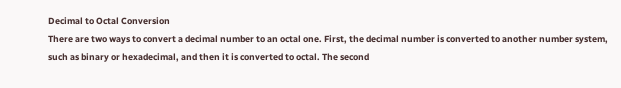Decimal to Octal Conversion
There are two ways to convert a decimal number to an octal one. First, the decimal number is converted to another number system, such as binary or hexadecimal, and then it is converted to octal. The second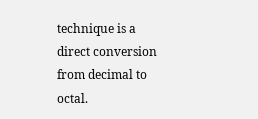technique is a direct conversion from decimal to octal.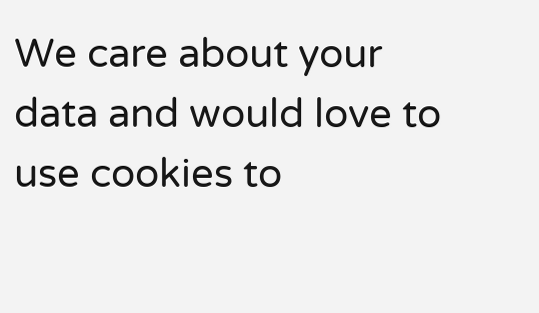We care about your data and would love to use cookies to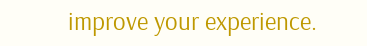improve your experience.